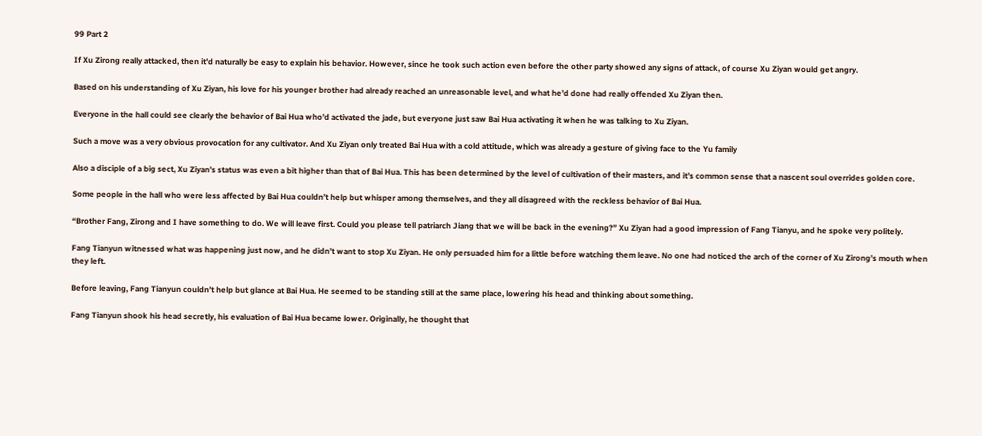99 Part 2

If Xu Zirong really attacked, then it’d naturally be easy to explain his behavior. However, since he took such action even before the other party showed any signs of attack, of course Xu Ziyan would get angry.

Based on his understanding of Xu Ziyan, his love for his younger brother had already reached an unreasonable level, and what he’d done had really offended Xu Ziyan then.

Everyone in the hall could see clearly the behavior of Bai Hua who’d activated the jade, but everyone just saw Bai Hua activating it when he was talking to Xu Ziyan.

Such a move was a very obvious provocation for any cultivator. And Xu Ziyan only treated Bai Hua with a cold attitude, which was already a gesture of giving face to the Yu family

Also a disciple of a big sect, Xu Ziyan’s status was even a bit higher than that of Bai Hua. This has been determined by the level of cultivation of their masters, and it’s common sense that a nascent soul overrides golden core.

Some people in the hall who were less affected by Bai Hua couldn’t help but whisper among themselves, and they all disagreed with the reckless behavior of Bai Hua.

“Brother Fang, Zirong and I have something to do. We will leave first. Could you please tell patriarch Jiang that we will be back in the evening?” Xu Ziyan had a good impression of Fang Tianyu, and he spoke very politely.

Fang Tianyun witnessed what was happening just now, and he didn’t want to stop Xu Ziyan. He only persuaded him for a little before watching them leave. No one had noticed the arch of the corner of Xu Zirong’s mouth when they left.

Before leaving, Fang Tianyun couldn’t help but glance at Bai Hua. He seemed to be standing still at the same place, lowering his head and thinking about something.

Fang Tianyun shook his head secretly, his evaluation of Bai Hua became lower. Originally, he thought that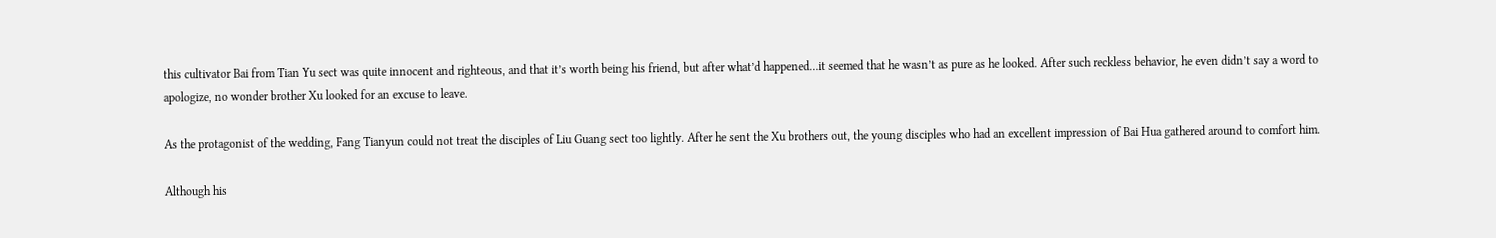this cultivator Bai from Tian Yu sect was quite innocent and righteous, and that it’s worth being his friend, but after what’d happened…it seemed that he wasn’t as pure as he looked. After such reckless behavior, he even didn’t say a word to apologize, no wonder brother Xu looked for an excuse to leave.

As the protagonist of the wedding, Fang Tianyun could not treat the disciples of Liu Guang sect too lightly. After he sent the Xu brothers out, the young disciples who had an excellent impression of Bai Hua gathered around to comfort him.

Although his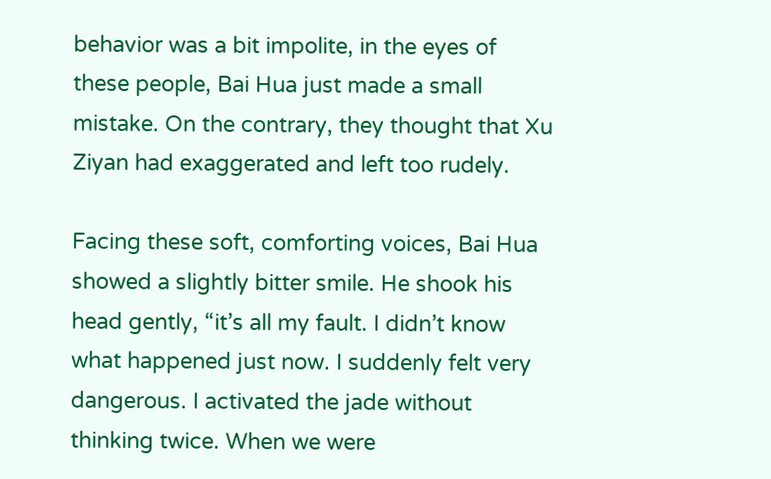behavior was a bit impolite, in the eyes of these people, Bai Hua just made a small mistake. On the contrary, they thought that Xu Ziyan had exaggerated and left too rudely.

Facing these soft, comforting voices, Bai Hua showed a slightly bitter smile. He shook his head gently, “it’s all my fault. I didn’t know what happened just now. I suddenly felt very dangerous. I activated the jade without thinking twice. When we were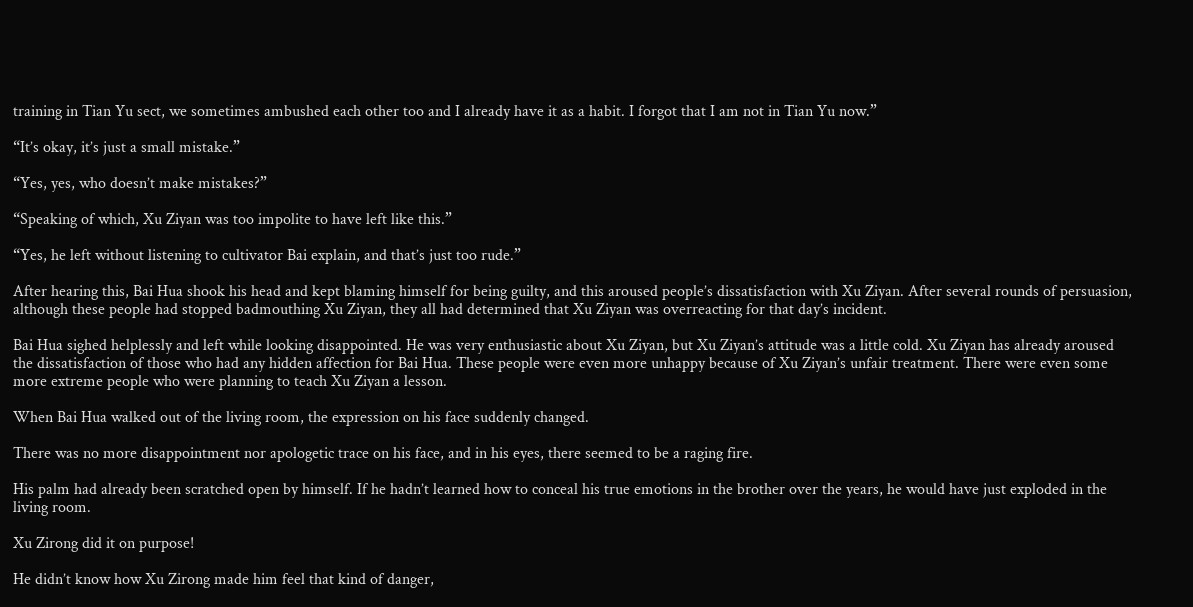training in Tian Yu sect, we sometimes ambushed each other too and I already have it as a habit. I forgot that I am not in Tian Yu now.”

“It’s okay, it’s just a small mistake.”

“Yes, yes, who doesn’t make mistakes?”

“Speaking of which, Xu Ziyan was too impolite to have left like this.”

“Yes, he left without listening to cultivator Bai explain, and that’s just too rude.”

After hearing this, Bai Hua shook his head and kept blaming himself for being guilty, and this aroused people’s dissatisfaction with Xu Ziyan. After several rounds of persuasion, although these people had stopped badmouthing Xu Ziyan, they all had determined that Xu Ziyan was overreacting for that day’s incident.

Bai Hua sighed helplessly and left while looking disappointed. He was very enthusiastic about Xu Ziyan, but Xu Ziyan’s attitude was a little cold. Xu Ziyan has already aroused the dissatisfaction of those who had any hidden affection for Bai Hua. These people were even more unhappy because of Xu Ziyan’s unfair treatment. There were even some more extreme people who were planning to teach Xu Ziyan a lesson.

When Bai Hua walked out of the living room, the expression on his face suddenly changed.

There was no more disappointment nor apologetic trace on his face, and in his eyes, there seemed to be a raging fire.

His palm had already been scratched open by himself. If he hadn’t learned how to conceal his true emotions in the brother over the years, he would have just exploded in the living room.

Xu Zirong did it on purpose!

He didn’t know how Xu Zirong made him feel that kind of danger,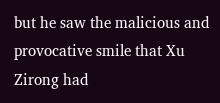but he saw the malicious and provocative smile that Xu Zirong had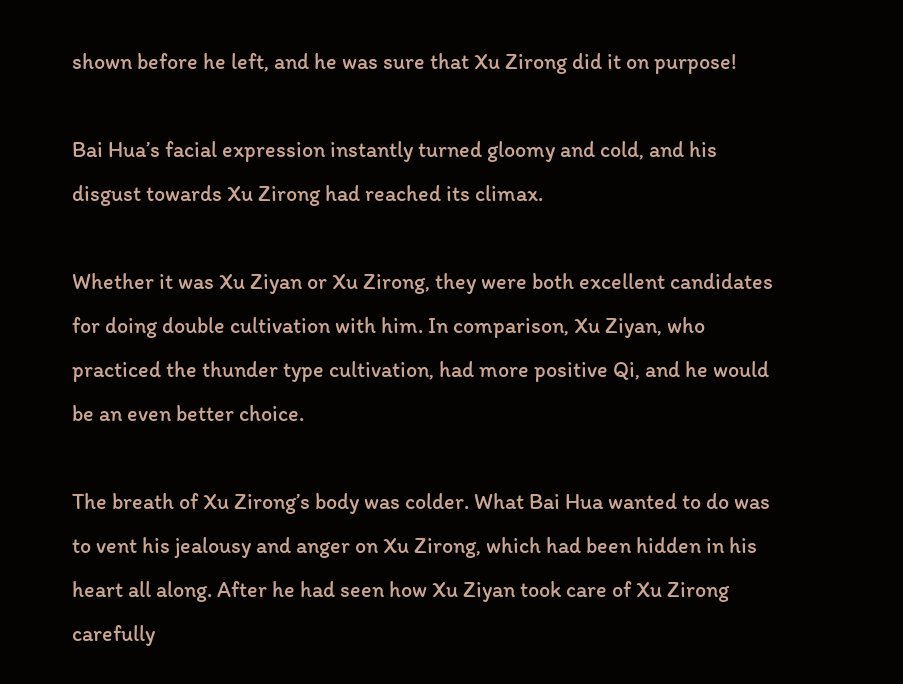shown before he left, and he was sure that Xu Zirong did it on purpose!

Bai Hua’s facial expression instantly turned gloomy and cold, and his disgust towards Xu Zirong had reached its climax.

Whether it was Xu Ziyan or Xu Zirong, they were both excellent candidates for doing double cultivation with him. In comparison, Xu Ziyan, who practiced the thunder type cultivation, had more positive Qi, and he would be an even better choice.

The breath of Xu Zirong’s body was colder. What Bai Hua wanted to do was to vent his jealousy and anger on Xu Zirong, which had been hidden in his heart all along. After he had seen how Xu Ziyan took care of Xu Zirong carefully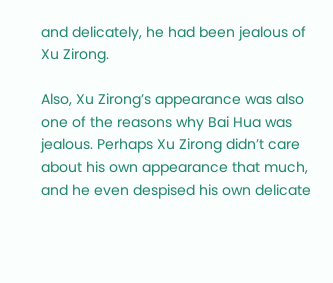and delicately, he had been jealous of Xu Zirong.

Also, Xu Zirong’s appearance was also one of the reasons why Bai Hua was jealous. Perhaps Xu Zirong didn’t care about his own appearance that much, and he even despised his own delicate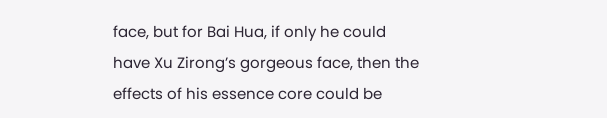face, but for Bai Hua, if only he could have Xu Zirong’s gorgeous face, then the effects of his essence core could be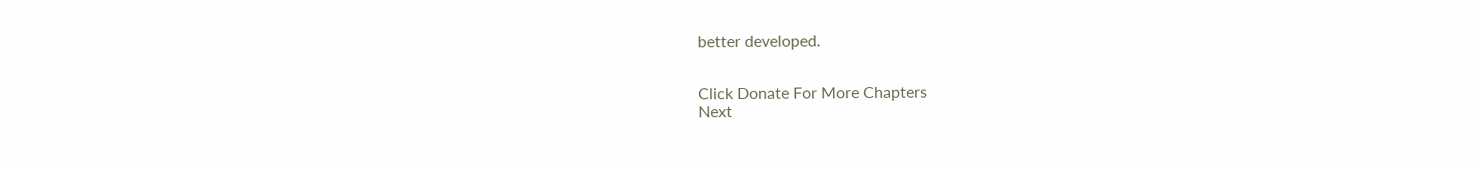better developed.


Click Donate For More Chapters
Next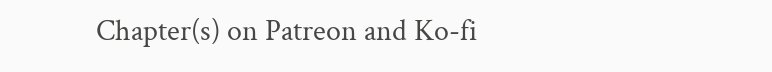Chapter(s) on Patreon and Ko-fi